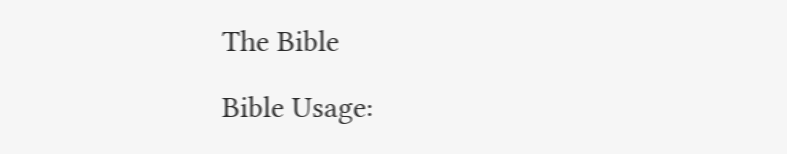The Bible

Bible Usage: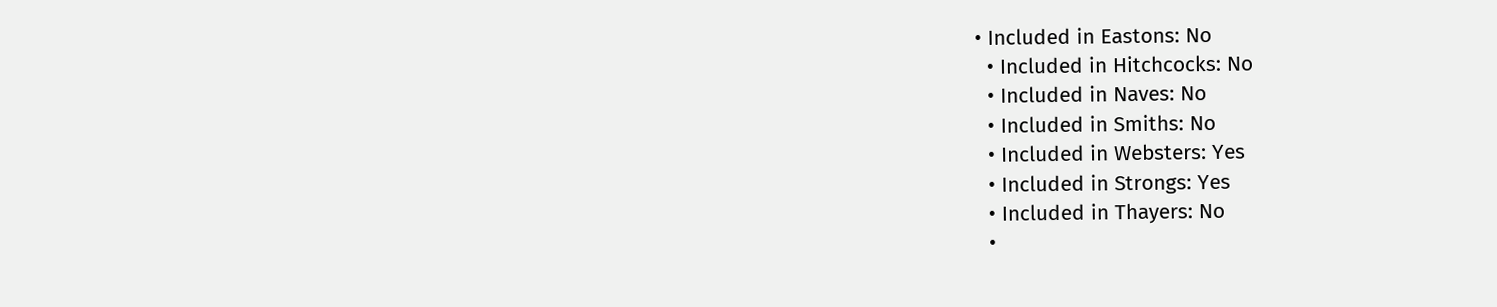• Included in Eastons: No
  • Included in Hitchcocks: No
  • Included in Naves: No
  • Included in Smiths: No
  • Included in Websters: Yes
  • Included in Strongs: Yes
  • Included in Thayers: No
  •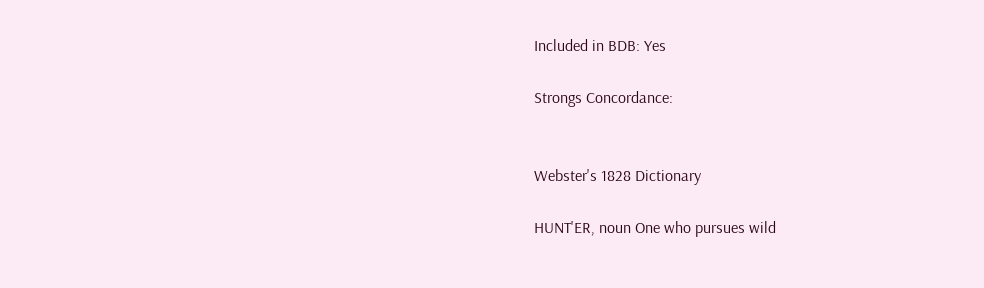Included in BDB: Yes

Strongs Concordance:


Webster's 1828 Dictionary

HUNT'ER, noun One who pursues wild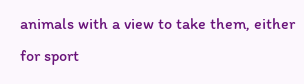animals with a view to take them, either for sport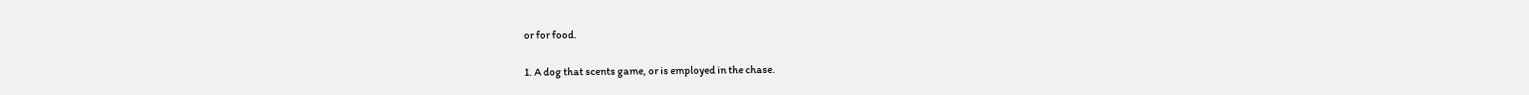or for food.

1. A dog that scents game, or is employed in the chase.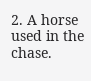2. A horse used in the chase.